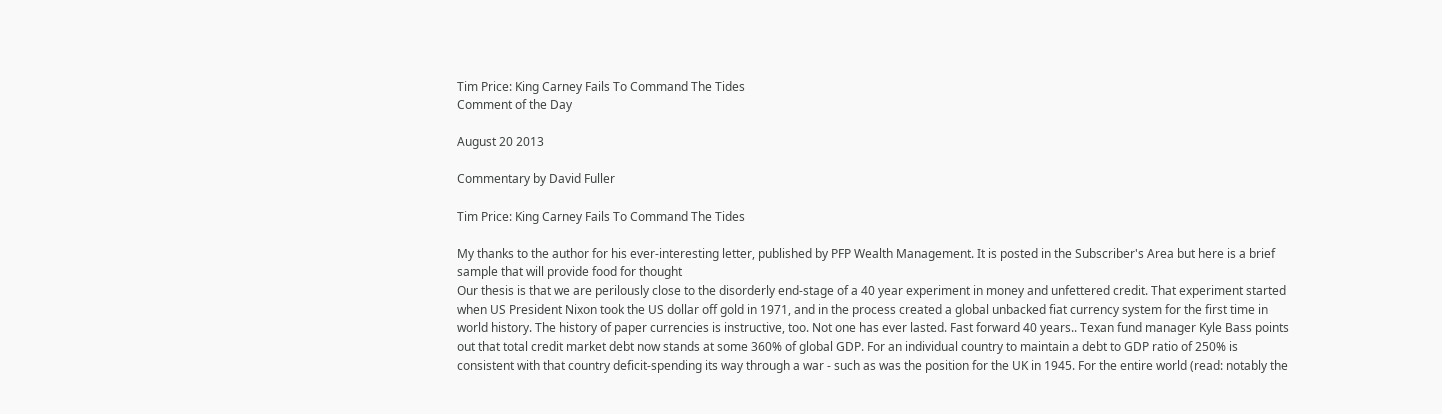Tim Price: King Carney Fails To Command The Tides
Comment of the Day

August 20 2013

Commentary by David Fuller

Tim Price: King Carney Fails To Command The Tides

My thanks to the author for his ever-interesting letter, published by PFP Wealth Management. It is posted in the Subscriber's Area but here is a brief sample that will provide food for thought
Our thesis is that we are perilously close to the disorderly end-stage of a 40 year experiment in money and unfettered credit. That experiment started when US President Nixon took the US dollar off gold in 1971, and in the process created a global unbacked fiat currency system for the first time in world history. The history of paper currencies is instructive, too. Not one has ever lasted. Fast forward 40 years.. Texan fund manager Kyle Bass points out that total credit market debt now stands at some 360% of global GDP. For an individual country to maintain a debt to GDP ratio of 250% is consistent with that country deficit-spending its way through a war - such as was the position for the UK in 1945. For the entire world (read: notably the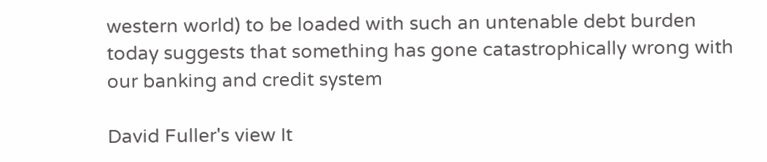western world) to be loaded with such an untenable debt burden today suggests that something has gone catastrophically wrong with our banking and credit system

David Fuller's view It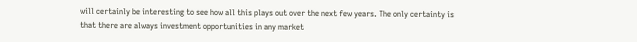will certainly be interesting to see how all this plays out over the next few years. The only certainty is that there are always investment opportunities in any market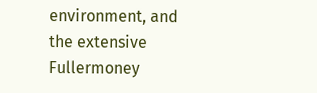environment, and the extensive Fullermoney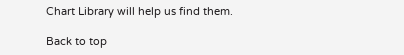Chart Library will help us find them.

Back to top